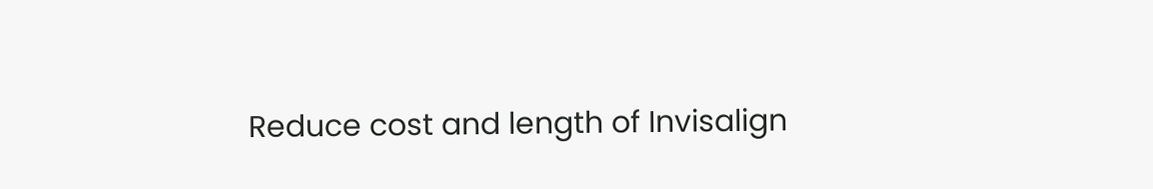Reduce cost and length of Invisalign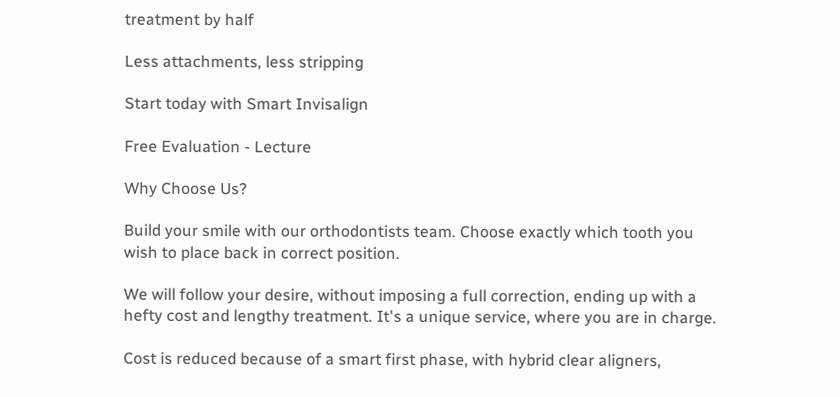treatment by half

Less attachments, less stripping

Start today with Smart Invisalign

Free Evaluation - Lecture

Why Choose Us?

Build your smile with our orthodontists team. Choose exactly which tooth you wish to place back in correct position.

We will follow your desire, without imposing a full correction, ending up with a hefty cost and lengthy treatment. It's a unique service, where you are in charge.

Cost is reduced because of a smart first phase, with hybrid clear aligners,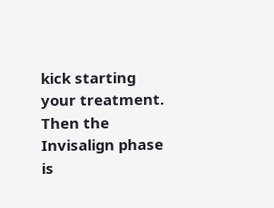kick starting your treatment. Then the Invisalign phase is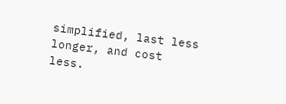simplified, last less longer, and cost less.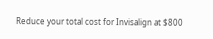Reduce your total cost for Invisalign at $800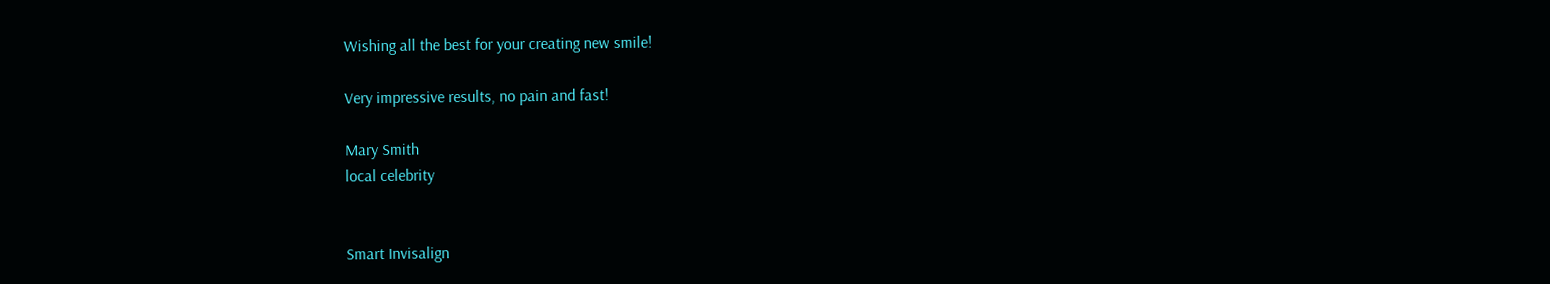Wishing all the best for your creating new smile!

Very impressive results, no pain and fast!

Mary Smith
local celebrity


Smart Invisalign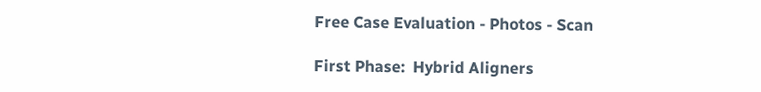Free Case Evaluation - Photos - Scan

First Phase:  Hybrid Aligners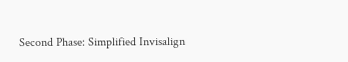Second Phase: Simplified Invisalign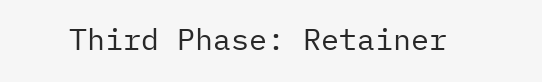Third Phase: Retainer